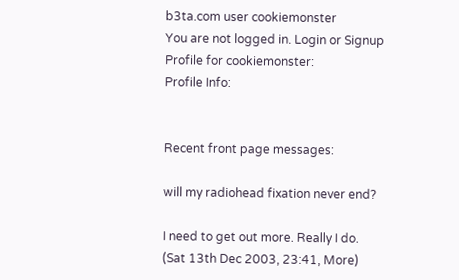b3ta.com user cookiemonster
You are not logged in. Login or Signup
Profile for cookiemonster:
Profile Info:


Recent front page messages:

will my radiohead fixation never end?

I need to get out more. Really I do.
(Sat 13th Dec 2003, 23:41, More)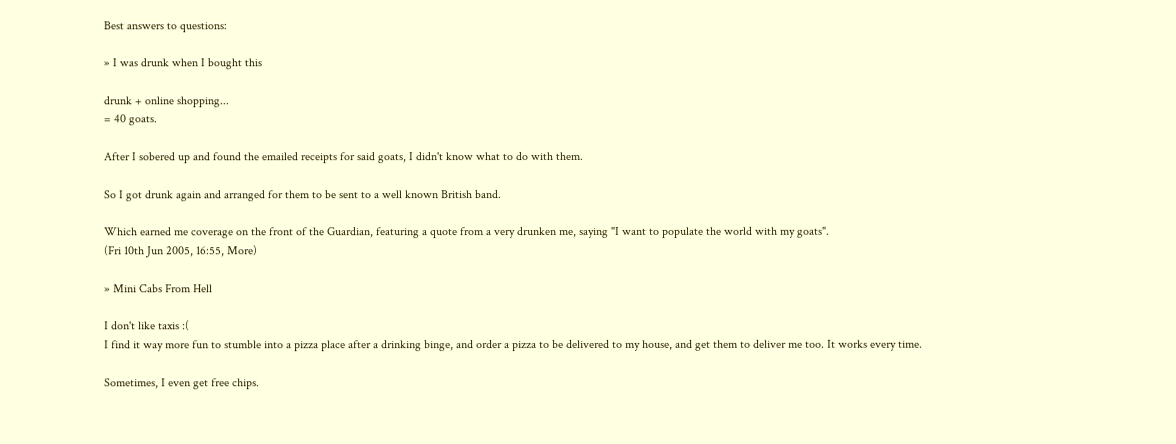Best answers to questions:

» I was drunk when I bought this

drunk + online shopping...
= 40 goats.

After I sobered up and found the emailed receipts for said goats, I didn't know what to do with them.

So I got drunk again and arranged for them to be sent to a well known British band.

Which earned me coverage on the front of the Guardian, featuring a quote from a very drunken me, saying "I want to populate the world with my goats".
(Fri 10th Jun 2005, 16:55, More)

» Mini Cabs From Hell

I don't like taxis :(
I find it way more fun to stumble into a pizza place after a drinking binge, and order a pizza to be delivered to my house, and get them to deliver me too. It works every time.

Sometimes, I even get free chips.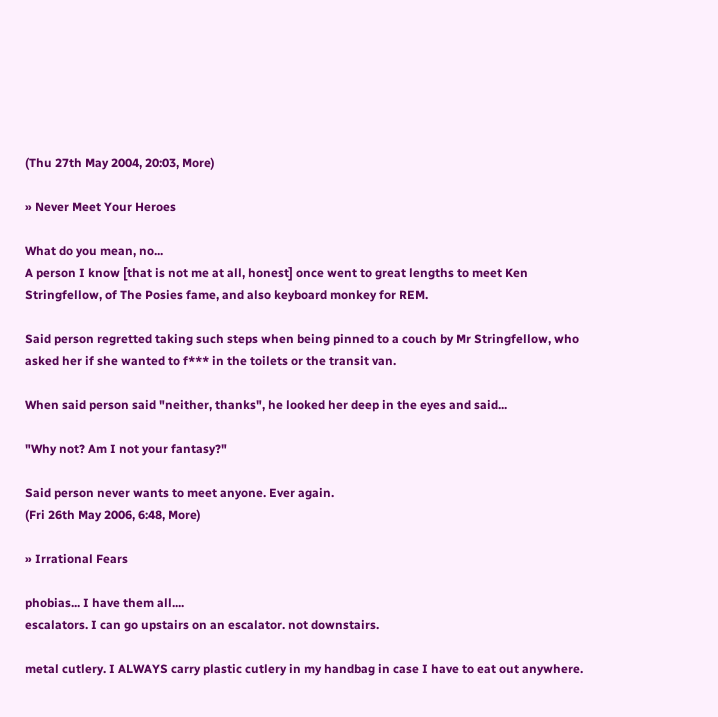(Thu 27th May 2004, 20:03, More)

» Never Meet Your Heroes

What do you mean, no...
A person I know [that is not me at all, honest] once went to great lengths to meet Ken Stringfellow, of The Posies fame, and also keyboard monkey for REM.

Said person regretted taking such steps when being pinned to a couch by Mr Stringfellow, who asked her if she wanted to f*** in the toilets or the transit van.

When said person said "neither, thanks", he looked her deep in the eyes and said...

"Why not? Am I not your fantasy?"

Said person never wants to meet anyone. Ever again.
(Fri 26th May 2006, 6:48, More)

» Irrational Fears

phobias... I have them all....
escalators. I can go upstairs on an escalator. not downstairs.

metal cutlery. I ALWAYS carry plastic cutlery in my handbag in case I have to eat out anywhere.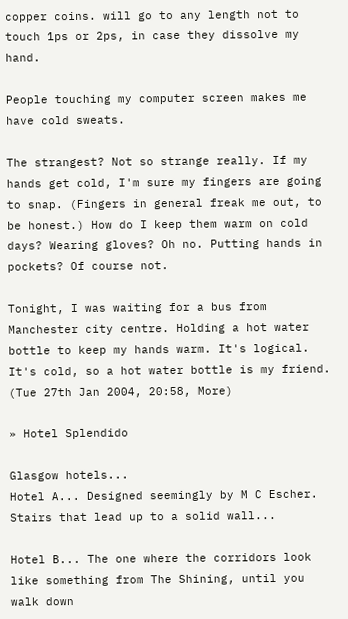copper coins. will go to any length not to touch 1ps or 2ps, in case they dissolve my hand.

People touching my computer screen makes me have cold sweats.

The strangest? Not so strange really. If my hands get cold, I'm sure my fingers are going to snap. (Fingers in general freak me out, to be honest.) How do I keep them warm on cold days? Wearing gloves? Oh no. Putting hands in pockets? Of course not.

Tonight, I was waiting for a bus from Manchester city centre. Holding a hot water bottle to keep my hands warm. It's logical. It's cold, so a hot water bottle is my friend.
(Tue 27th Jan 2004, 20:58, More)

» Hotel Splendido

Glasgow hotels...
Hotel A... Designed seemingly by M C Escher. Stairs that lead up to a solid wall...

Hotel B... The one where the corridors look like something from The Shining, until you walk down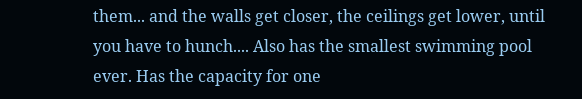them... and the walls get closer, the ceilings get lower, until you have to hunch.... Also has the smallest swimming pool ever. Has the capacity for one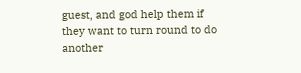guest, and god help them if they want to turn round to do another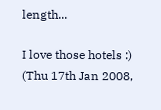length...

I love those hotels :)
(Thu 17th Jan 2008,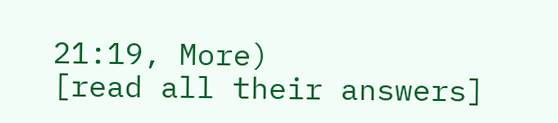21:19, More)
[read all their answers]